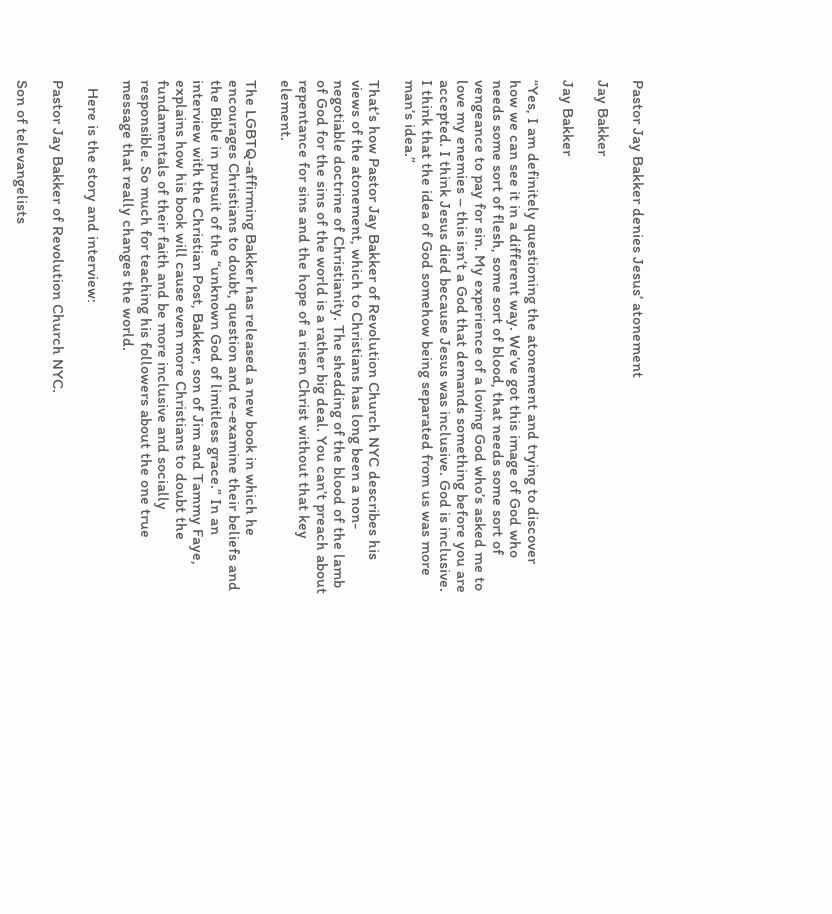Pastor Jay Bakker denies Jesus’ atonement

Jay Bakker

Jay Bakker

“Yes, I am definitely questioning the atonement and trying to discover how we can see it in a different way. We’ve got this image of God who needs some sort of flesh, some sort of blood, that needs some sort of vengeance to pay for sin. My experience of a loving God who’s asked me to love my enemies – this isn’t a God that demands something before you are accepted. I think Jesus died because Jesus was inclusive. God is inclusive. I think that the idea of God somehow being separated from us was more man’s idea.”

That’s how Pastor Jay Bakker of Revolution Church NYC describes his views of the atonement, which to Christians has long been a non-negotiable doctrine of Christianity. The shedding of the blood of the lamb of God for the sins of the world is a rather big deal. You can’t preach about repentance for sins and the hope of a risen Christ without that key element.

The LGBTQ-affirming Bakker has released a new book in which he encourages Christians to doubt, question and re-examine their beliefs and the Bible in pursuit of the “unknown God of limitless grace.” In an interview with the Christian Post, Bakker, son of Jim and Tammy Faye, explains how his book will cause even more Christians to doubt the fundamentals of their faith and be more inclusive and socially responsible. So much for teaching his followers about the one true message that really changes the world.

  Here is the story and interview:

Pastor Jay Bakker of Revolution Church NYC.

Son of televangelists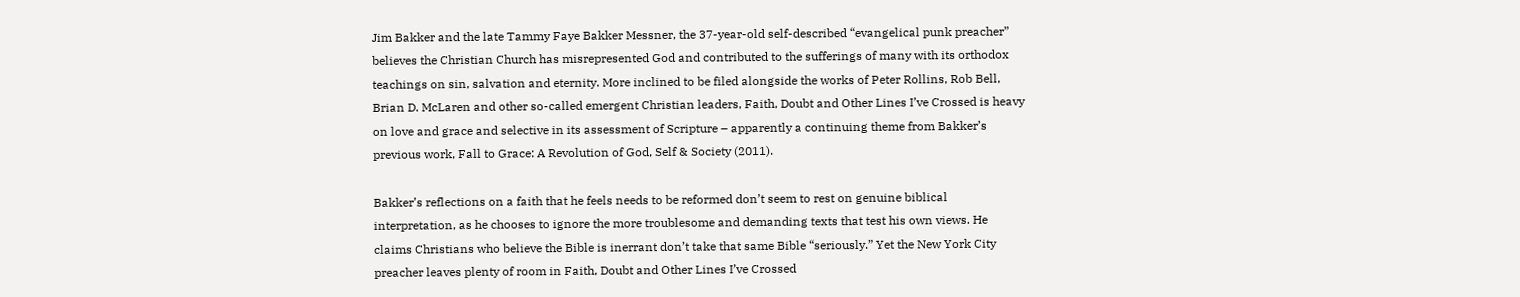Jim Bakker and the late Tammy Faye Bakker Messner, the 37-year-old self-described “evangelical punk preacher” believes the Christian Church has misrepresented God and contributed to the sufferings of many with its orthodox teachings on sin, salvation and eternity. More inclined to be filed alongside the works of Peter Rollins, Rob Bell, Brian D. McLaren and other so-called emergent Christian leaders, Faith, Doubt and Other Lines I’ve Crossed is heavy on love and grace and selective in its assessment of Scripture – apparently a continuing theme from Bakker’s previous work, Fall to Grace: A Revolution of God, Self & Society (2011).

Bakker’s reflections on a faith that he feels needs to be reformed don’t seem to rest on genuine biblical interpretation, as he chooses to ignore the more troublesome and demanding texts that test his own views. He claims Christians who believe the Bible is inerrant don’t take that same Bible “seriously.” Yet the New York City preacher leaves plenty of room in Faith, Doubt and Other Lines I’ve Crossed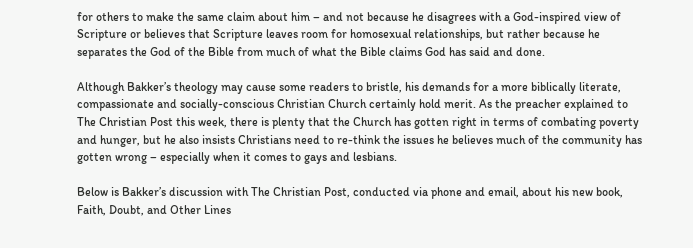for others to make the same claim about him – and not because he disagrees with a God-inspired view of Scripture or believes that Scripture leaves room for homosexual relationships, but rather because he separates the God of the Bible from much of what the Bible claims God has said and done.

Although Bakker’s theology may cause some readers to bristle, his demands for a more biblically literate, compassionate and socially-conscious Christian Church certainly hold merit. As the preacher explained to The Christian Post this week, there is plenty that the Church has gotten right in terms of combating poverty and hunger, but he also insists Christians need to re-think the issues he believes much of the community has gotten wrong – especially when it comes to gays and lesbians.

Below is Bakker’s discussion with The Christian Post, conducted via phone and email, about his new book, Faith, Doubt, and Other Lines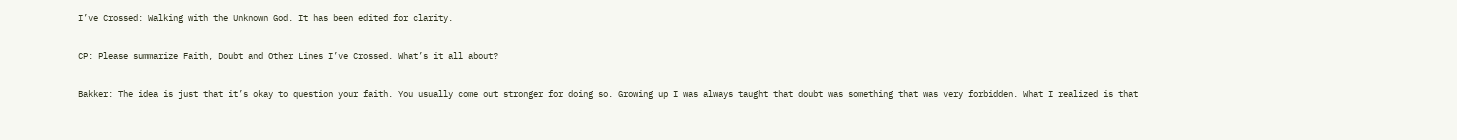I’ve Crossed: Walking with the Unknown God. It has been edited for clarity.

CP: Please summarize Faith, Doubt and Other Lines I’ve Crossed. What’s it all about?

Bakker: The idea is just that it’s okay to question your faith. You usually come out stronger for doing so. Growing up I was always taught that doubt was something that was very forbidden. What I realized is that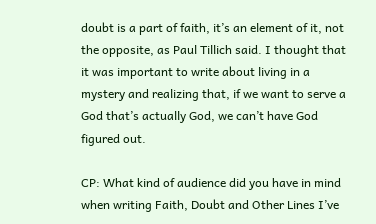doubt is a part of faith, it’s an element of it, not the opposite, as Paul Tillich said. I thought that it was important to write about living in a mystery and realizing that, if we want to serve a God that’s actually God, we can’t have God figured out.

CP: What kind of audience did you have in mind when writing Faith, Doubt and Other Lines I’ve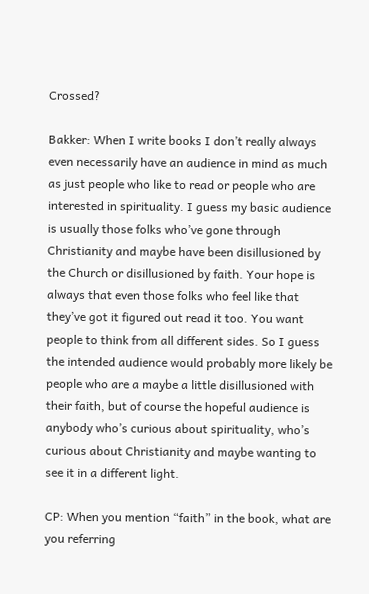Crossed?

Bakker: When I write books I don’t really always even necessarily have an audience in mind as much as just people who like to read or people who are interested in spirituality. I guess my basic audience is usually those folks who’ve gone through Christianity and maybe have been disillusioned by the Church or disillusioned by faith. Your hope is always that even those folks who feel like that they’ve got it figured out read it too. You want people to think from all different sides. So I guess the intended audience would probably more likely be people who are a maybe a little disillusioned with their faith, but of course the hopeful audience is anybody who’s curious about spirituality, who’s curious about Christianity and maybe wanting to see it in a different light.

CP: When you mention “faith” in the book, what are you referring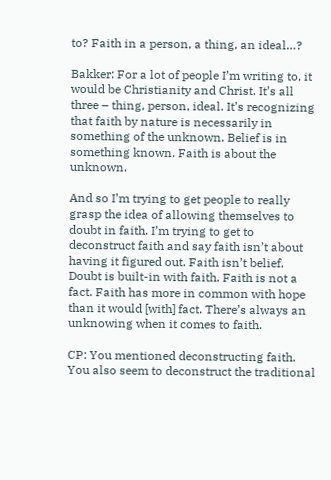to? Faith in a person, a thing, an ideal…?

Bakker: For a lot of people I’m writing to, it would be Christianity and Christ. It’s all three – thing, person, ideal. It’s recognizing that faith by nature is necessarily in something of the unknown. Belief is in something known. Faith is about the unknown.

And so I’m trying to get people to really grasp the idea of allowing themselves to doubt in faith. I’m trying to get to deconstruct faith and say faith isn’t about having it figured out. Faith isn’t belief. Doubt is built-in with faith. Faith is not a fact. Faith has more in common with hope than it would [with] fact. There’s always an unknowing when it comes to faith.

CP: You mentioned deconstructing faith. You also seem to deconstruct the traditional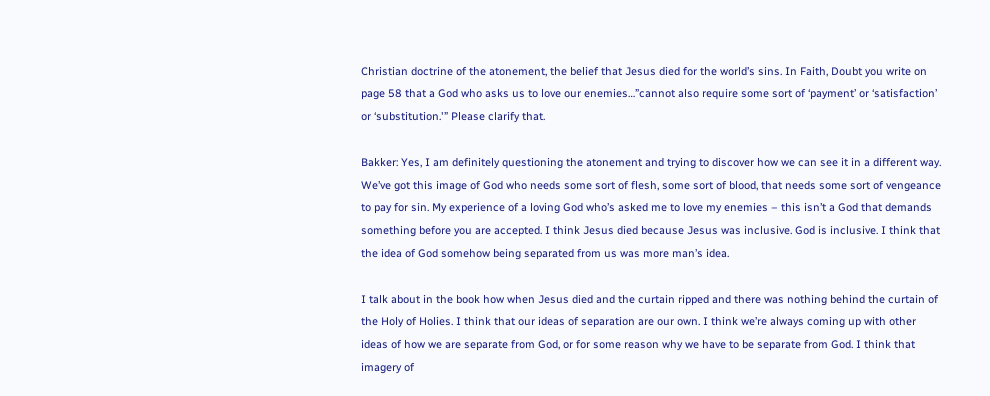Christian doctrine of the atonement, the belief that Jesus died for the world’s sins. In Faith, Doubt you write on page 58 that a God who asks us to love our enemies…”cannot also require some sort of ‘payment’ or ‘satisfaction’ or ‘substitution.'” Please clarify that.

Bakker: Yes, I am definitely questioning the atonement and trying to discover how we can see it in a different way. We’ve got this image of God who needs some sort of flesh, some sort of blood, that needs some sort of vengeance to pay for sin. My experience of a loving God who’s asked me to love my enemies – this isn’t a God that demands something before you are accepted. I think Jesus died because Jesus was inclusive. God is inclusive. I think that the idea of God somehow being separated from us was more man’s idea.

I talk about in the book how when Jesus died and the curtain ripped and there was nothing behind the curtain of the Holy of Holies. I think that our ideas of separation are our own. I think we’re always coming up with other ideas of how we are separate from God, or for some reason why we have to be separate from God. I think that imagery of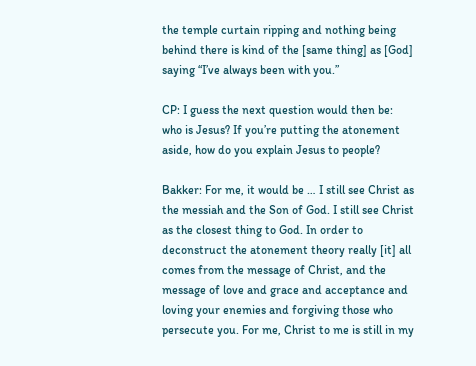the temple curtain ripping and nothing being behind there is kind of the [same thing] as [God] saying “I’ve always been with you.”

CP: I guess the next question would then be: who is Jesus? If you’re putting the atonement aside, how do you explain Jesus to people?

Bakker: For me, it would be … I still see Christ as the messiah and the Son of God. I still see Christ as the closest thing to God. In order to deconstruct the atonement theory really [it] all comes from the message of Christ, and the message of love and grace and acceptance and loving your enemies and forgiving those who persecute you. For me, Christ to me is still in my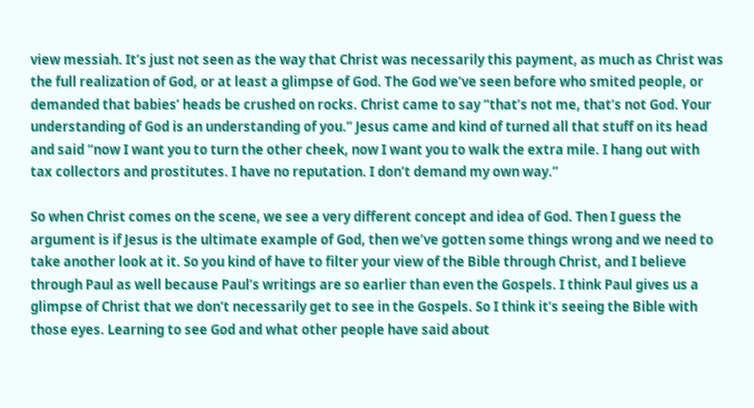view messiah. It’s just not seen as the way that Christ was necessarily this payment, as much as Christ was the full realization of God, or at least a glimpse of God. The God we’ve seen before who smited people, or demanded that babies’ heads be crushed on rocks. Christ came to say “that’s not me, that’s not God. Your understanding of God is an understanding of you.” Jesus came and kind of turned all that stuff on its head and said “now I want you to turn the other cheek, now I want you to walk the extra mile. I hang out with tax collectors and prostitutes. I have no reputation. I don’t demand my own way.”

So when Christ comes on the scene, we see a very different concept and idea of God. Then I guess the argument is if Jesus is the ultimate example of God, then we’ve gotten some things wrong and we need to take another look at it. So you kind of have to filter your view of the Bible through Christ, and I believe through Paul as well because Paul’s writings are so earlier than even the Gospels. I think Paul gives us a glimpse of Christ that we don’t necessarily get to see in the Gospels. So I think it’s seeing the Bible with those eyes. Learning to see God and what other people have said about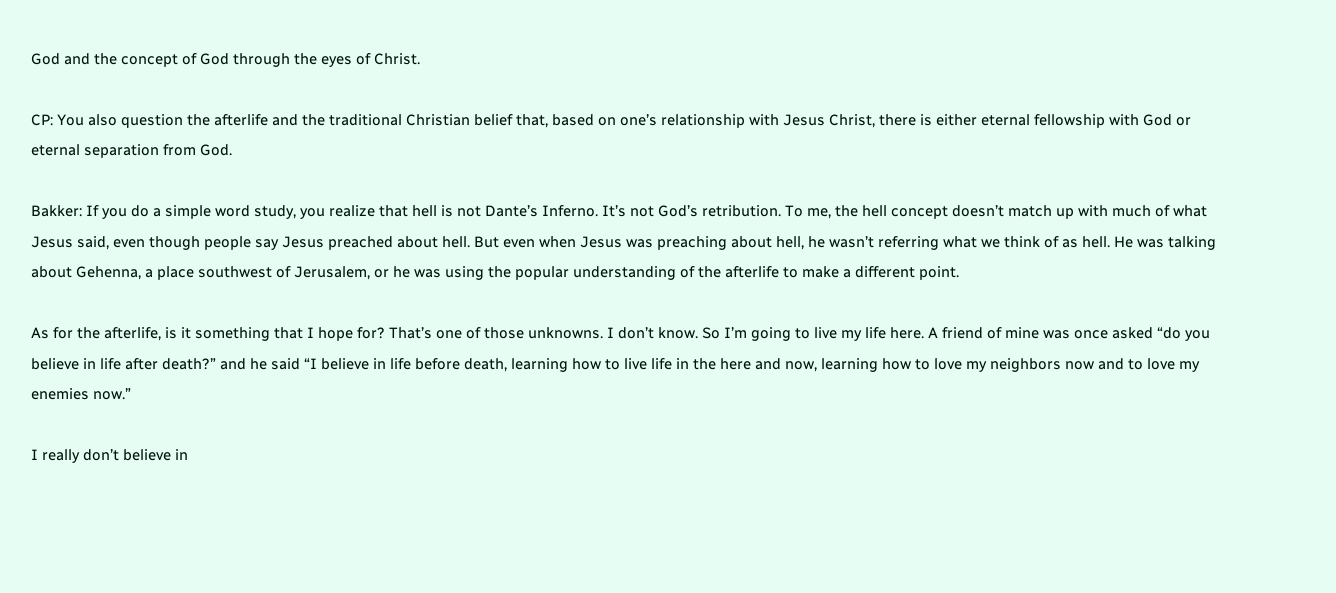God and the concept of God through the eyes of Christ.

CP: You also question the afterlife and the traditional Christian belief that, based on one’s relationship with Jesus Christ, there is either eternal fellowship with God or eternal separation from God.

Bakker: If you do a simple word study, you realize that hell is not Dante’s Inferno. It’s not God’s retribution. To me, the hell concept doesn’t match up with much of what Jesus said, even though people say Jesus preached about hell. But even when Jesus was preaching about hell, he wasn’t referring what we think of as hell. He was talking about Gehenna, a place southwest of Jerusalem, or he was using the popular understanding of the afterlife to make a different point.

As for the afterlife, is it something that I hope for? That’s one of those unknowns. I don’t know. So I’m going to live my life here. A friend of mine was once asked “do you believe in life after death?” and he said “I believe in life before death, learning how to live life in the here and now, learning how to love my neighbors now and to love my enemies now.”

I really don’t believe in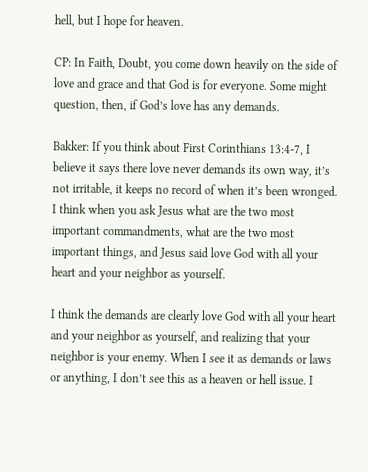hell, but I hope for heaven.

CP: In Faith, Doubt, you come down heavily on the side of love and grace and that God is for everyone. Some might question, then, if God’s love has any demands.

Bakker: If you think about First Corinthians 13:4-7, I believe it says there love never demands its own way, it’s not irritable, it keeps no record of when it’s been wronged. I think when you ask Jesus what are the two most important commandments, what are the two most important things, and Jesus said love God with all your heart and your neighbor as yourself.

I think the demands are clearly love God with all your heart and your neighbor as yourself, and realizing that your neighbor is your enemy. When I see it as demands or laws or anything, I don’t see this as a heaven or hell issue. I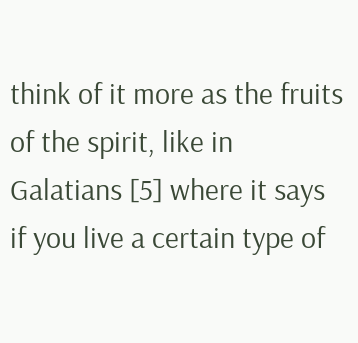think of it more as the fruits of the spirit, like in Galatians [5] where it says if you live a certain type of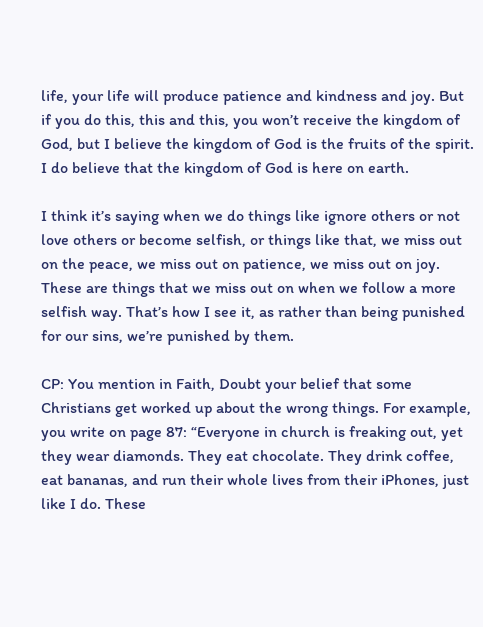life, your life will produce patience and kindness and joy. But if you do this, this and this, you won’t receive the kingdom of God, but I believe the kingdom of God is the fruits of the spirit. I do believe that the kingdom of God is here on earth.

I think it’s saying when we do things like ignore others or not love others or become selfish, or things like that, we miss out on the peace, we miss out on patience, we miss out on joy. These are things that we miss out on when we follow a more selfish way. That’s how I see it, as rather than being punished for our sins, we’re punished by them.

CP: You mention in Faith, Doubt your belief that some Christians get worked up about the wrong things. For example, you write on page 87: “Everyone in church is freaking out, yet they wear diamonds. They eat chocolate. They drink coffee, eat bananas, and run their whole lives from their iPhones, just like I do. These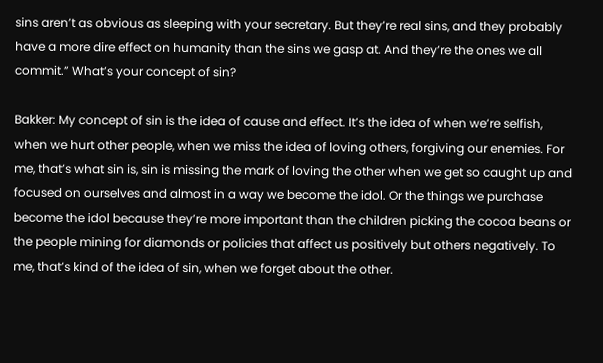sins aren’t as obvious as sleeping with your secretary. But they’re real sins, and they probably have a more dire effect on humanity than the sins we gasp at. And they’re the ones we all commit.” What’s your concept of sin?

Bakker: My concept of sin is the idea of cause and effect. It’s the idea of when we’re selfish, when we hurt other people, when we miss the idea of loving others, forgiving our enemies. For me, that’s what sin is, sin is missing the mark of loving the other when we get so caught up and focused on ourselves and almost in a way we become the idol. Or the things we purchase become the idol because they’re more important than the children picking the cocoa beans or the people mining for diamonds or policies that affect us positively but others negatively. To me, that’s kind of the idea of sin, when we forget about the other.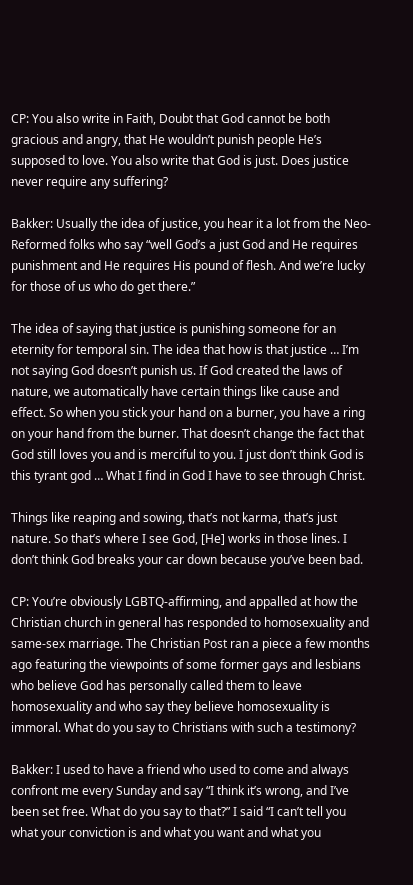CP: You also write in Faith, Doubt that God cannot be both gracious and angry, that He wouldn’t punish people He’s supposed to love. You also write that God is just. Does justice never require any suffering?

Bakker: Usually the idea of justice, you hear it a lot from the Neo-Reformed folks who say “well God’s a just God and He requires punishment and He requires His pound of flesh. And we’re lucky for those of us who do get there.”

The idea of saying that justice is punishing someone for an eternity for temporal sin. The idea that how is that justice … I’m not saying God doesn’t punish us. If God created the laws of nature, we automatically have certain things like cause and effect. So when you stick your hand on a burner, you have a ring on your hand from the burner. That doesn’t change the fact that God still loves you and is merciful to you. I just don’t think God is this tyrant god … What I find in God I have to see through Christ.

Things like reaping and sowing, that’s not karma, that’s just nature. So that’s where I see God, [He] works in those lines. I don’t think God breaks your car down because you’ve been bad.

CP: You’re obviously LGBTQ-affirming, and appalled at how the Christian church in general has responded to homosexuality and same-sex marriage. The Christian Post ran a piece a few months ago featuring the viewpoints of some former gays and lesbians who believe God has personally called them to leave homosexuality and who say they believe homosexuality is immoral. What do you say to Christians with such a testimony?

Bakker: I used to have a friend who used to come and always confront me every Sunday and say “I think it’s wrong, and I’ve been set free. What do you say to that?” I said “I can’t tell you what your conviction is and what you want and what you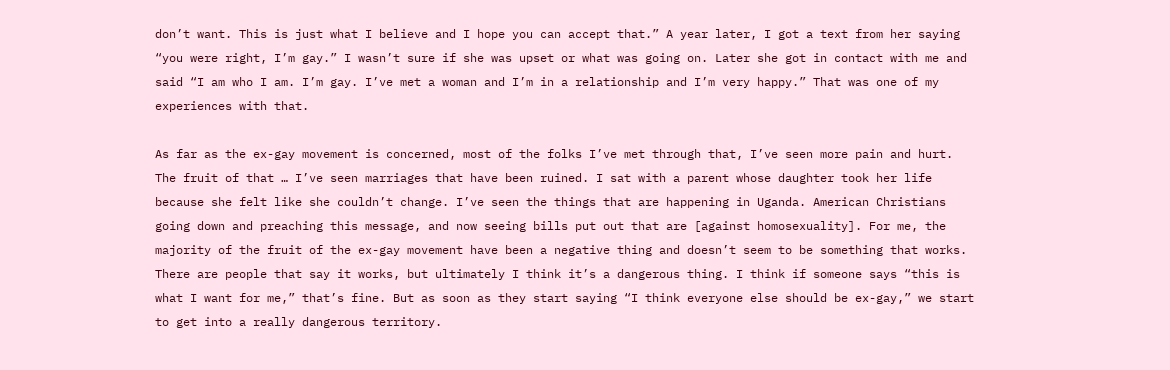don’t want. This is just what I believe and I hope you can accept that.” A year later, I got a text from her saying “you were right, I’m gay.” I wasn’t sure if she was upset or what was going on. Later she got in contact with me and said “I am who I am. I’m gay. I’ve met a woman and I’m in a relationship and I’m very happy.” That was one of my experiences with that.

As far as the ex-gay movement is concerned, most of the folks I’ve met through that, I’ve seen more pain and hurt. The fruit of that … I’ve seen marriages that have been ruined. I sat with a parent whose daughter took her life because she felt like she couldn’t change. I’ve seen the things that are happening in Uganda. American Christians going down and preaching this message, and now seeing bills put out that are [against homosexuality]. For me, the majority of the fruit of the ex-gay movement have been a negative thing and doesn’t seem to be something that works. There are people that say it works, but ultimately I think it’s a dangerous thing. I think if someone says “this is what I want for me,” that’s fine. But as soon as they start saying “I think everyone else should be ex-gay,” we start to get into a really dangerous territory.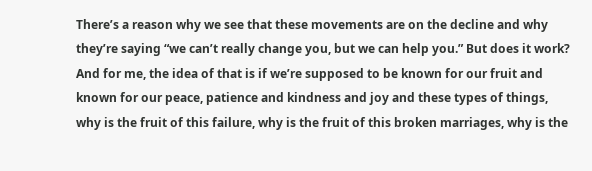There’s a reason why we see that these movements are on the decline and why they’re saying “we can’t really change you, but we can help you.” But does it work? And for me, the idea of that is if we’re supposed to be known for our fruit and known for our peace, patience and kindness and joy and these types of things, why is the fruit of this failure, why is the fruit of this broken marriages, why is the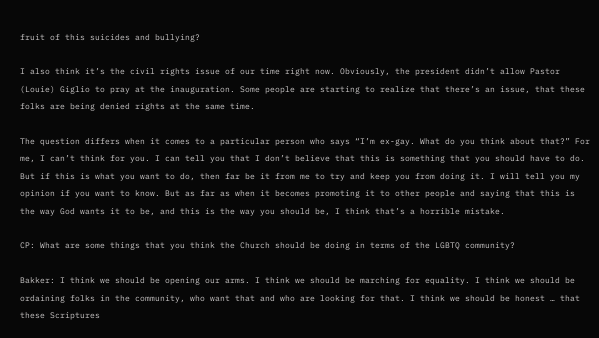fruit of this suicides and bullying?

I also think it’s the civil rights issue of our time right now. Obviously, the president didn’t allow Pastor (Louie) Giglio to pray at the inauguration. Some people are starting to realize that there’s an issue, that these folks are being denied rights at the same time.

The question differs when it comes to a particular person who says “I’m ex-gay. What do you think about that?” For me, I can’t think for you. I can tell you that I don’t believe that this is something that you should have to do. But if this is what you want to do, then far be it from me to try and keep you from doing it. I will tell you my opinion if you want to know. But as far as when it becomes promoting it to other people and saying that this is the way God wants it to be, and this is the way you should be, I think that’s a horrible mistake.

CP: What are some things that you think the Church should be doing in terms of the LGBTQ community?

Bakker: I think we should be opening our arms. I think we should be marching for equality. I think we should be ordaining folks in the community, who want that and who are looking for that. I think we should be honest … that these Scriptures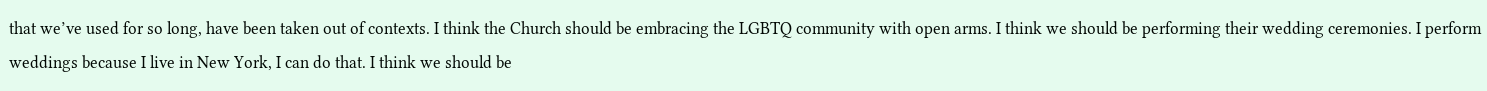that we’ve used for so long, have been taken out of contexts. I think the Church should be embracing the LGBTQ community with open arms. I think we should be performing their wedding ceremonies. I perform weddings because I live in New York, I can do that. I think we should be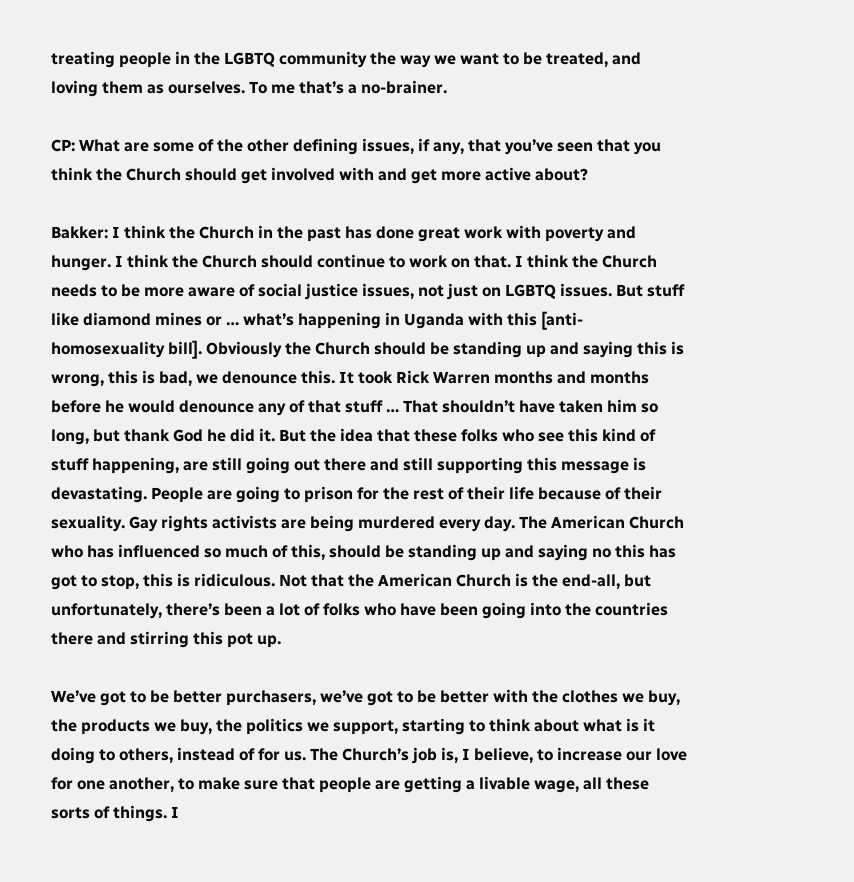treating people in the LGBTQ community the way we want to be treated, and loving them as ourselves. To me that’s a no-brainer.

CP: What are some of the other defining issues, if any, that you’ve seen that you think the Church should get involved with and get more active about?

Bakker: I think the Church in the past has done great work with poverty and hunger. I think the Church should continue to work on that. I think the Church needs to be more aware of social justice issues, not just on LGBTQ issues. But stuff like diamond mines or … what’s happening in Uganda with this [anti-homosexuality bill]. Obviously the Church should be standing up and saying this is wrong, this is bad, we denounce this. It took Rick Warren months and months before he would denounce any of that stuff … That shouldn’t have taken him so long, but thank God he did it. But the idea that these folks who see this kind of stuff happening, are still going out there and still supporting this message is devastating. People are going to prison for the rest of their life because of their sexuality. Gay rights activists are being murdered every day. The American Church who has influenced so much of this, should be standing up and saying no this has got to stop, this is ridiculous. Not that the American Church is the end-all, but unfortunately, there’s been a lot of folks who have been going into the countries there and stirring this pot up.

We’ve got to be better purchasers, we’ve got to be better with the clothes we buy, the products we buy, the politics we support, starting to think about what is it doing to others, instead of for us. The Church’s job is, I believe, to increase our love for one another, to make sure that people are getting a livable wage, all these sorts of things. I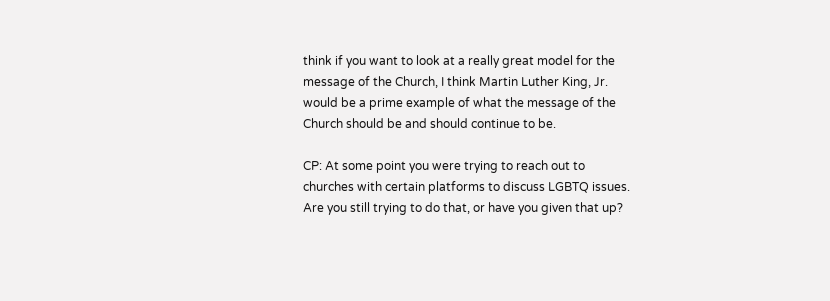think if you want to look at a really great model for the message of the Church, I think Martin Luther King, Jr. would be a prime example of what the message of the Church should be and should continue to be.

CP: At some point you were trying to reach out to churches with certain platforms to discuss LGBTQ issues. Are you still trying to do that, or have you given that up?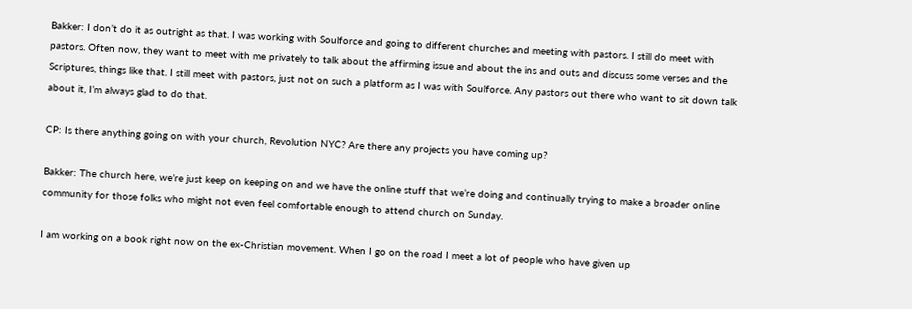Bakker: I don’t do it as outright as that. I was working with Soulforce and going to different churches and meeting with pastors. I still do meet with pastors. Often now, they want to meet with me privately to talk about the affirming issue and about the ins and outs and discuss some verses and the Scriptures, things like that. I still meet with pastors, just not on such a platform as I was with Soulforce. Any pastors out there who want to sit down talk about it, I’m always glad to do that.

CP: Is there anything going on with your church, Revolution NYC? Are there any projects you have coming up?

Bakker: The church here, we’re just keep on keeping on and we have the online stuff that we’re doing and continually trying to make a broader online community for those folks who might not even feel comfortable enough to attend church on Sunday.

I am working on a book right now on the ex-Christian movement. When I go on the road I meet a lot of people who have given up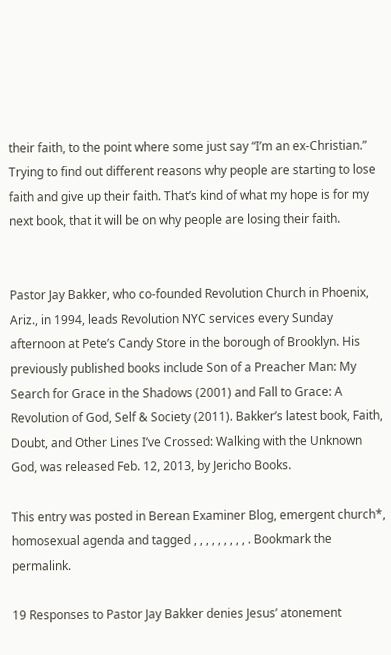their faith, to the point where some just say “I’m an ex-Christian.” Trying to find out different reasons why people are starting to lose faith and give up their faith. That’s kind of what my hope is for my next book, that it will be on why people are losing their faith.


Pastor Jay Bakker, who co-founded Revolution Church in Phoenix, Ariz., in 1994, leads Revolution NYC services every Sunday afternoon at Pete’s Candy Store in the borough of Brooklyn. His previously published books include Son of a Preacher Man: My Search for Grace in the Shadows (2001) and Fall to Grace: A Revolution of God, Self & Society (2011). Bakker’s latest book, Faith, Doubt, and Other Lines I’ve Crossed: Walking with the Unknown God, was released Feb. 12, 2013, by Jericho Books.

This entry was posted in Berean Examiner Blog, emergent church*, homosexual agenda and tagged , , , , , , , , , . Bookmark the permalink.

19 Responses to Pastor Jay Bakker denies Jesus’ atonement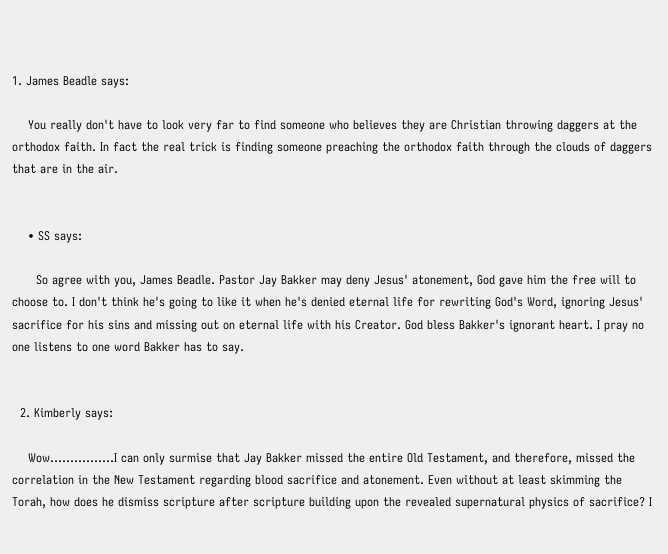1. James Beadle says:

    You really don't have to look very far to find someone who believes they are Christian throwing daggers at the orthodox faith. In fact the real trick is finding someone preaching the orthodox faith through the clouds of daggers that are in the air.


    • SS says:

      So agree with you, James Beadle. Pastor Jay Bakker may deny Jesus' atonement, God gave him the free will to choose to. I don't think he's going to like it when he's denied eternal life for rewriting God's Word, ignoring Jesus' sacrifice for his sins and missing out on eternal life with his Creator. God bless Bakker's ignorant heart. I pray no one listens to one word Bakker has to say.


  2. Kimberly says:

    Wow…………….I can only surmise that Jay Bakker missed the entire Old Testament, and therefore, missed the correlation in the New Testament regarding blood sacrifice and atonement. Even without at least skimming the Torah, how does he dismiss scripture after scripture building upon the revealed supernatural physics of sacrifice? I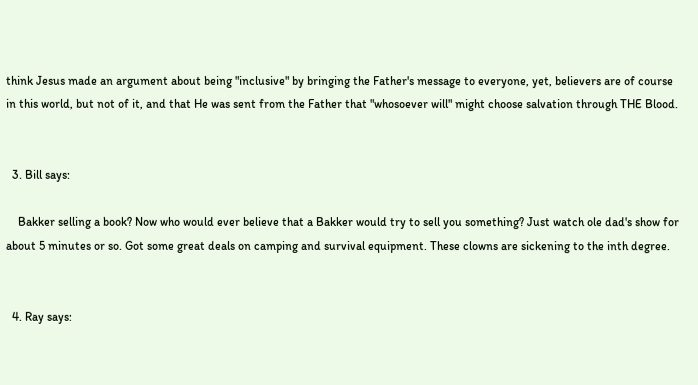think Jesus made an argument about being "inclusive" by bringing the Father's message to everyone, yet, believers are of course in this world, but not of it, and that He was sent from the Father that "whosoever will" might choose salvation through THE Blood.


  3. Bill says:

    Bakker selling a book? Now who would ever believe that a Bakker would try to sell you something? Just watch ole dad's show for about 5 minutes or so. Got some great deals on camping and survival equipment. These clowns are sickening to the inth degree.


  4. Ray says: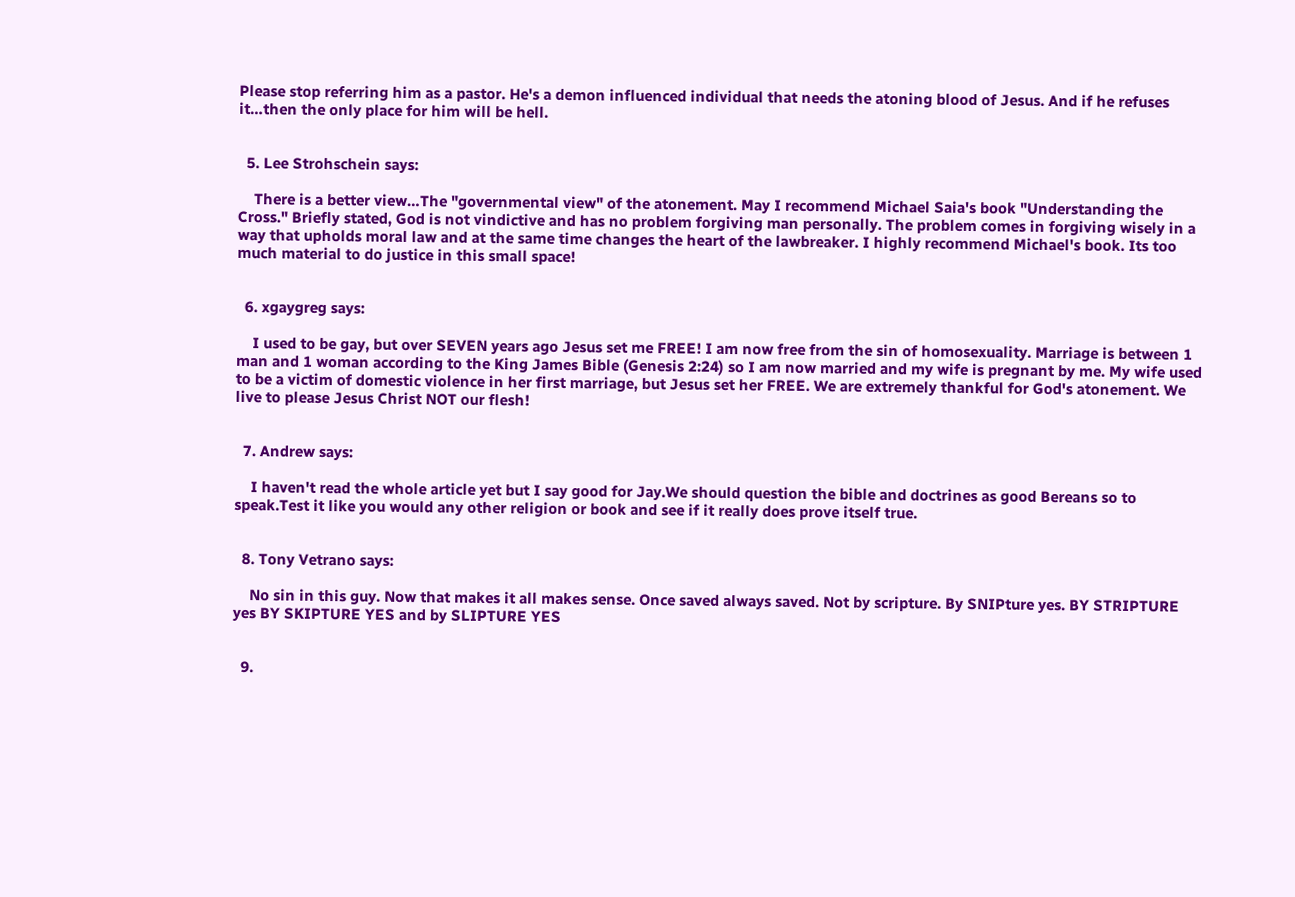Please stop referring him as a pastor. He's a demon influenced individual that needs the atoning blood of Jesus. And if he refuses it…then the only place for him will be hell.


  5. Lee Strohschein says:

    There is a better view…The "governmental view" of the atonement. May I recommend Michael Saia's book "Understanding the Cross." Briefly stated, God is not vindictive and has no problem forgiving man personally. The problem comes in forgiving wisely in a way that upholds moral law and at the same time changes the heart of the lawbreaker. I highly recommend Michael's book. Its too much material to do justice in this small space!


  6. xgaygreg says:

    I used to be gay, but over SEVEN years ago Jesus set me FREE! I am now free from the sin of homosexuality. Marriage is between 1 man and 1 woman according to the King James Bible (Genesis 2:24) so I am now married and my wife is pregnant by me. My wife used to be a victim of domestic violence in her first marriage, but Jesus set her FREE. We are extremely thankful for God's atonement. We live to please Jesus Christ NOT our flesh!


  7. Andrew says:

    I haven't read the whole article yet but I say good for Jay.We should question the bible and doctrines as good Bereans so to speak.Test it like you would any other religion or book and see if it really does prove itself true.


  8. Tony Vetrano says:

    No sin in this guy. Now that makes it all makes sense. Once saved always saved. Not by scripture. By SNIPture yes. BY STRIPTURE yes BY SKIPTURE YES and by SLIPTURE YES


  9.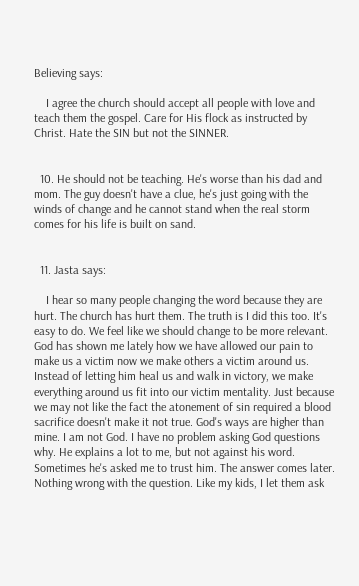Believing says:

    I agree the church should accept all people with love and teach them the gospel. Care for His flock as instructed by Christ. Hate the SIN but not the SINNER.


  10. He should not be teaching. He's worse than his dad and mom. The guy doesn't have a clue, he's just going with the winds of change and he cannot stand when the real storm comes for his life is built on sand.


  11. Jasta says:

    I hear so many people changing the word because they are hurt. The church has hurt them. The truth is I did this too. It's easy to do. We feel like we should change to be more relevant. God has shown me lately how we have allowed our pain to make us a victim now we make others a victim around us. Instead of letting him heal us and walk in victory, we make everything around us fit into our victim mentality. Just because we may not like the fact the atonement of sin required a blood sacrifice doesn't make it not true. God's ways are higher than mine. I am not God. I have no problem asking God questions why. He explains a lot to me, but not against his word. Sometimes he's asked me to trust him. The answer comes later. Nothing wrong with the question. Like my kids, I let them ask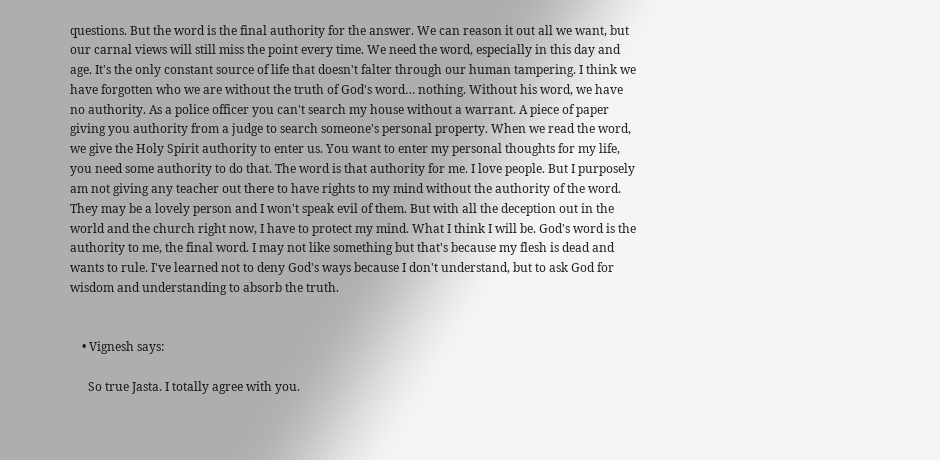questions. But the word is the final authority for the answer. We can reason it out all we want, but our carnal views will still miss the point every time. We need the word, especially in this day and age. It's the only constant source of life that doesn't falter through our human tampering. I think we have forgotten who we are without the truth of God's word… nothing. Without his word, we have no authority. As a police officer you can't search my house without a warrant. A piece of paper giving you authority from a judge to search someone's personal property. When we read the word, we give the Holy Spirit authority to enter us. You want to enter my personal thoughts for my life, you need some authority to do that. The word is that authority for me. I love people. But I purposely am not giving any teacher out there to have rights to my mind without the authority of the word. They may be a lovely person and I won't speak evil of them. But with all the deception out in the world and the church right now, I have to protect my mind. What I think I will be. God's word is the authority to me, the final word. I may not like something but that's because my flesh is dead and wants to rule. I've learned not to deny God's ways because I don't understand, but to ask God for wisdom and understanding to absorb the truth.


    • Vignesh says:

      So true Jasta. I totally agree with you.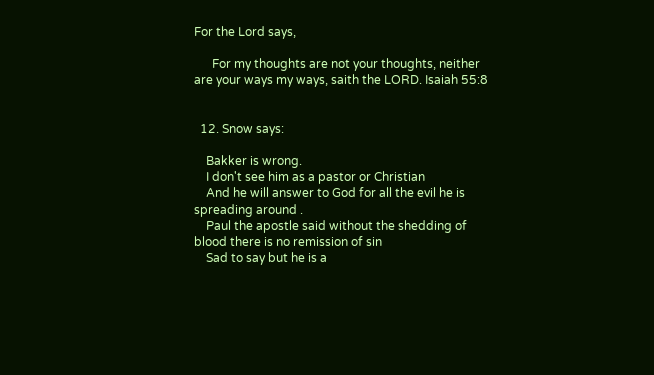For the Lord says,

      For my thoughts are not your thoughts, neither are your ways my ways, saith the LORD. Isaiah 55:8


  12. Snow says:

    Bakker is wrong.
    I don't see him as a pastor or Christian
    And he will answer to God for all the evil he is spreading around .
    Paul the apostle said without the shedding of blood there is no remission of sin
    Sad to say but he is a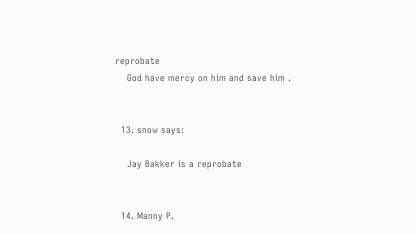reprobate
    God have mercy on him and save him .


  13. snow says:

    Jay Bakker is a reprobate


  14. Manny P.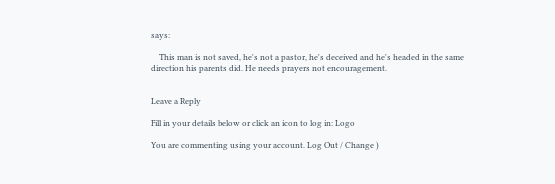says:

    This man is not saved, he's not a pastor, he's deceived and he's headed in the same direction his parents did. He needs prayers not encouragement.


Leave a Reply

Fill in your details below or click an icon to log in: Logo

You are commenting using your account. Log Out / Change )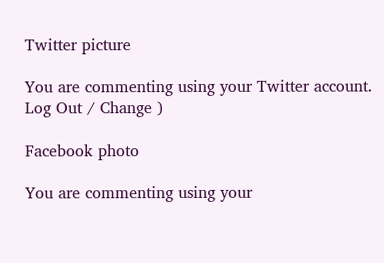Twitter picture

You are commenting using your Twitter account. Log Out / Change )

Facebook photo

You are commenting using your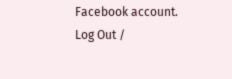Facebook account. Log Out /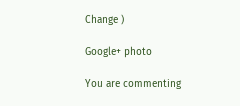Change )

Google+ photo

You are commenting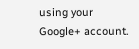using your Google+ account.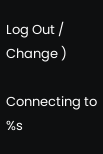Log Out / Change )

Connecting to %s